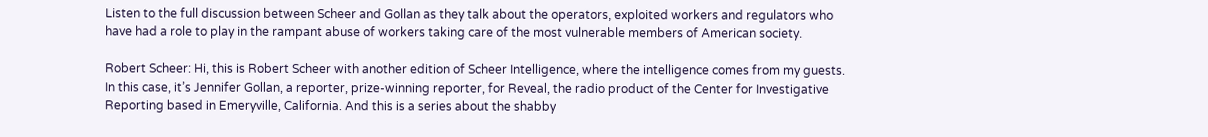Listen to the full discussion between Scheer and Gollan as they talk about the operators, exploited workers and regulators who have had a role to play in the rampant abuse of workers taking care of the most vulnerable members of American society.

Robert Scheer: Hi, this is Robert Scheer with another edition of Scheer Intelligence, where the intelligence comes from my guests. In this case, it’s Jennifer Gollan, a reporter, prize-winning reporter, for Reveal, the radio product of the Center for Investigative Reporting based in Emeryville, California. And this is a series about the shabby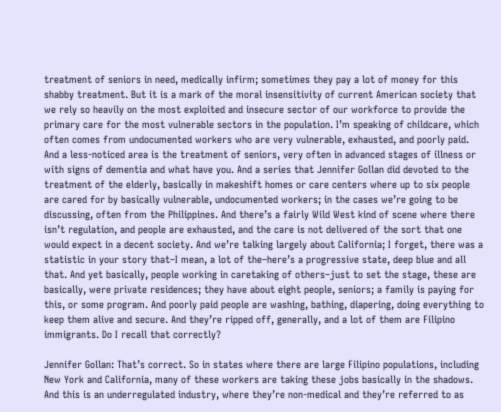treatment of seniors in need, medically infirm; sometimes they pay a lot of money for this shabby treatment. But it is a mark of the moral insensitivity of current American society that we rely so heavily on the most exploited and insecure sector of our workforce to provide the primary care for the most vulnerable sectors in the population. I’m speaking of childcare, which often comes from undocumented workers who are very vulnerable, exhausted, and poorly paid. And a less-noticed area is the treatment of seniors, very often in advanced stages of illness or with signs of dementia and what have you. And a series that Jennifer Gollan did devoted to the treatment of the elderly, basically in makeshift homes or care centers where up to six people are cared for by basically vulnerable, undocumented workers; in the cases we’re going to be discussing, often from the Philippines. And there’s a fairly Wild West kind of scene where there isn’t regulation, and people are exhausted, and the care is not delivered of the sort that one would expect in a decent society. And we’re talking largely about California; I forget, there was a statistic in your story that–I mean, a lot of the–here’s a progressive state, deep blue and all that. And yet basically, people working in caretaking of others–just to set the stage, these are basically, were private residences; they have about eight people, seniors; a family is paying for this, or some program. And poorly paid people are washing, bathing, diapering, doing everything to keep them alive and secure. And they’re ripped off, generally, and a lot of them are Filipino immigrants. Do I recall that correctly?

Jennifer Gollan: That’s correct. So in states where there are large Filipino populations, including New York and California, many of these workers are taking these jobs basically in the shadows. And this is an underregulated industry, where they’re non-medical and they’re referred to as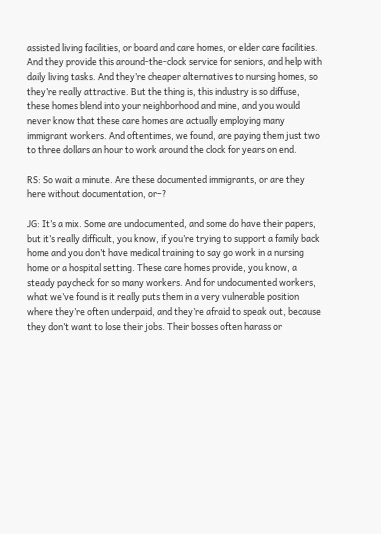assisted living facilities, or board and care homes, or elder care facilities. And they provide this around-the-clock service for seniors, and help with daily living tasks. And they’re cheaper alternatives to nursing homes, so they’re really attractive. But the thing is, this industry is so diffuse, these homes blend into your neighborhood and mine, and you would never know that these care homes are actually employing many immigrant workers. And oftentimes, we found, are paying them just two to three dollars an hour to work around the clock for years on end.

RS: So wait a minute. Are these documented immigrants, or are they here without documentation, or–?

JG: It’s a mix. Some are undocumented, and some do have their papers, but it’s really difficult, you know, if you’re trying to support a family back home and you don’t have medical training to say go work in a nursing home or a hospital setting. These care homes provide, you know, a steady paycheck for so many workers. And for undocumented workers, what we’ve found is it really puts them in a very vulnerable position where they’re often underpaid, and they’re afraid to speak out, because they don’t want to lose their jobs. Their bosses often harass or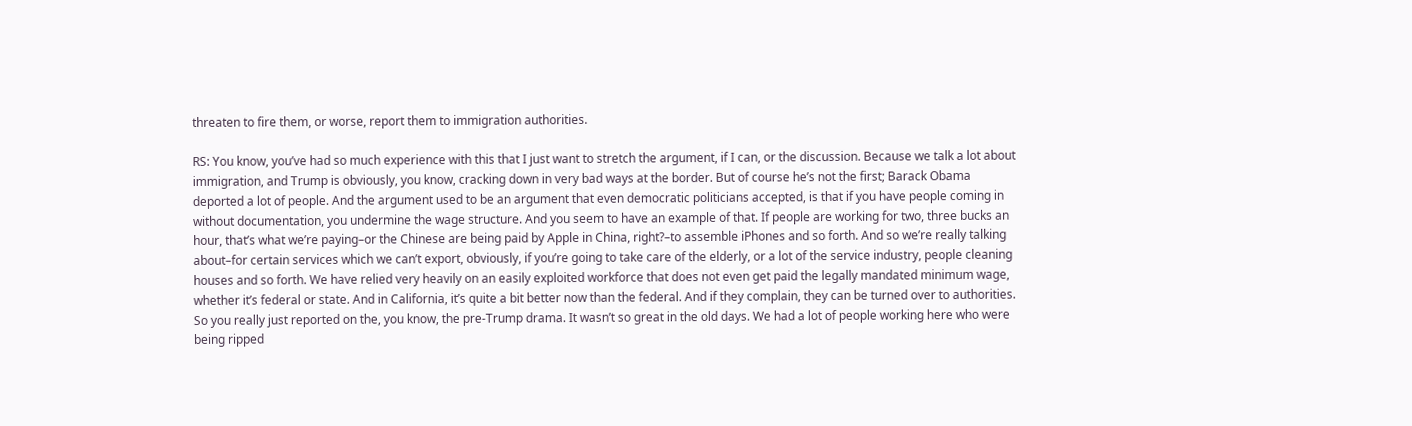threaten to fire them, or worse, report them to immigration authorities.

RS: You know, you’ve had so much experience with this that I just want to stretch the argument, if I can, or the discussion. Because we talk a lot about immigration, and Trump is obviously, you know, cracking down in very bad ways at the border. But of course he’s not the first; Barack Obama deported a lot of people. And the argument used to be an argument that even democratic politicians accepted, is that if you have people coming in without documentation, you undermine the wage structure. And you seem to have an example of that. If people are working for two, three bucks an hour, that’s what we’re paying–or the Chinese are being paid by Apple in China, right?–to assemble iPhones and so forth. And so we’re really talking about–for certain services which we can’t export, obviously, if you’re going to take care of the elderly, or a lot of the service industry, people cleaning houses and so forth. We have relied very heavily on an easily exploited workforce that does not even get paid the legally mandated minimum wage, whether it’s federal or state. And in California, it’s quite a bit better now than the federal. And if they complain, they can be turned over to authorities. So you really just reported on the, you know, the pre-Trump drama. It wasn’t so great in the old days. We had a lot of people working here who were being ripped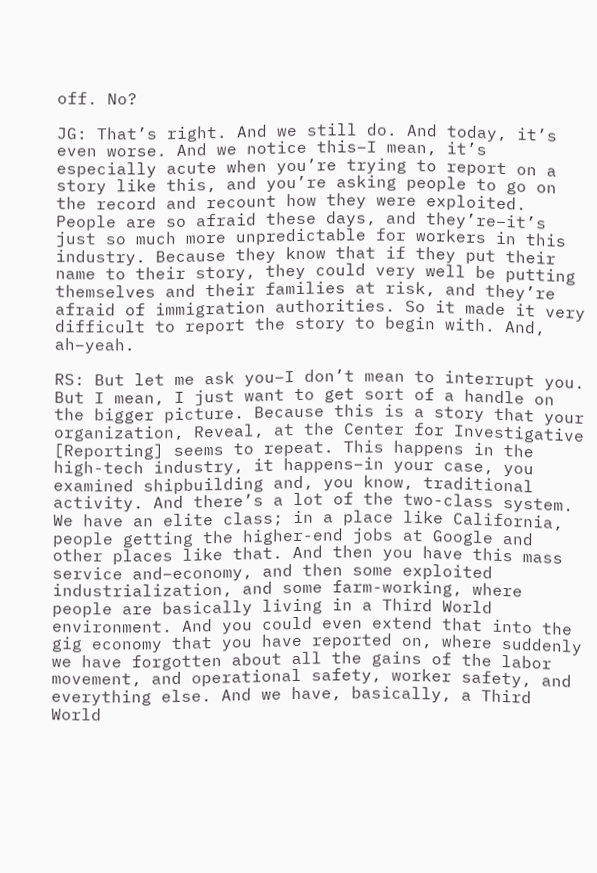off. No?

JG: That’s right. And we still do. And today, it’s even worse. And we notice this–I mean, it’s especially acute when you’re trying to report on a story like this, and you’re asking people to go on the record and recount how they were exploited. People are so afraid these days, and they’re–it’s just so much more unpredictable for workers in this industry. Because they know that if they put their name to their story, they could very well be putting themselves and their families at risk, and they’re afraid of immigration authorities. So it made it very difficult to report the story to begin with. And, ah–yeah.

RS: But let me ask you–I don’t mean to interrupt you. But I mean, I just want to get sort of a handle on the bigger picture. Because this is a story that your organization, Reveal, at the Center for Investigative [Reporting] seems to repeat. This happens in the high-tech industry, it happens–in your case, you examined shipbuilding and, you know, traditional activity. And there’s a lot of the two-class system. We have an elite class; in a place like California, people getting the higher-end jobs at Google and other places like that. And then you have this mass service and–economy, and then some exploited industrialization, and some farm-working, where people are basically living in a Third World environment. And you could even extend that into the gig economy that you have reported on, where suddenly we have forgotten about all the gains of the labor movement, and operational safety, worker safety, and everything else. And we have, basically, a Third World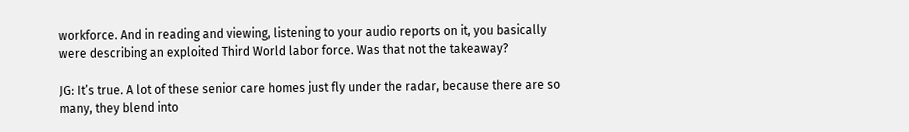workforce. And in reading and viewing, listening to your audio reports on it, you basically were describing an exploited Third World labor force. Was that not the takeaway?

JG: It’s true. A lot of these senior care homes just fly under the radar, because there are so many, they blend into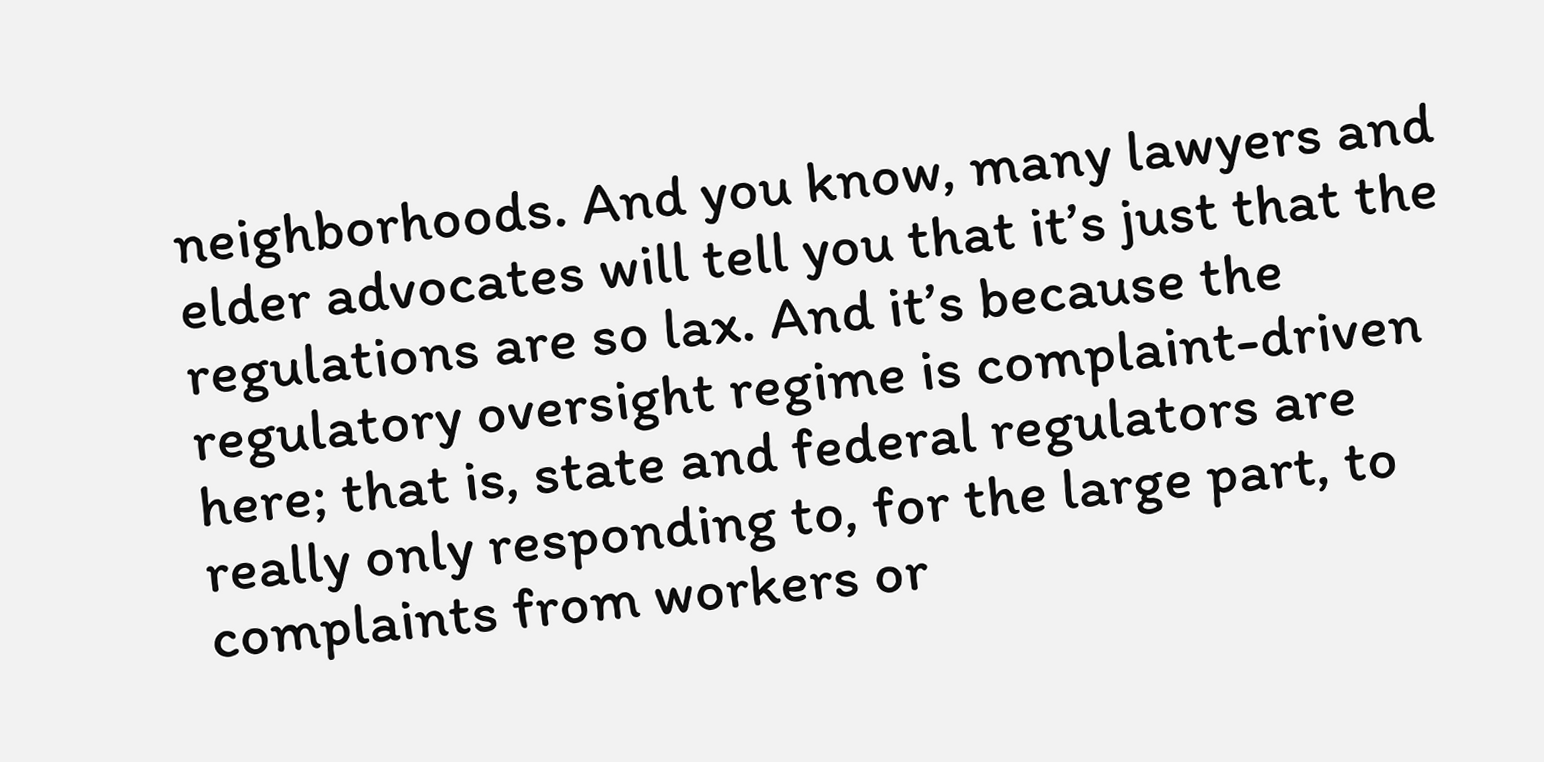neighborhoods. And you know, many lawyers and elder advocates will tell you that it’s just that the regulations are so lax. And it’s because the regulatory oversight regime is complaint-driven here; that is, state and federal regulators are really only responding to, for the large part, to complaints from workers or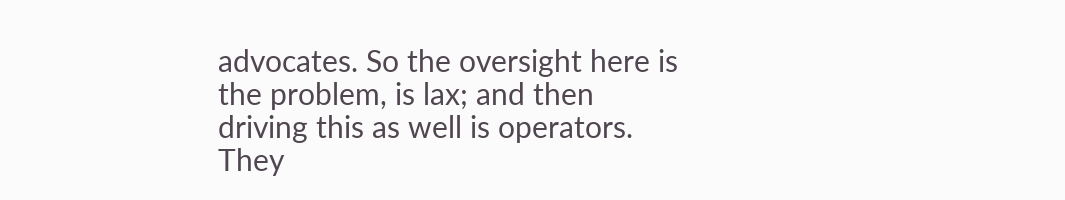advocates. So the oversight here is the problem, is lax; and then driving this as well is operators. They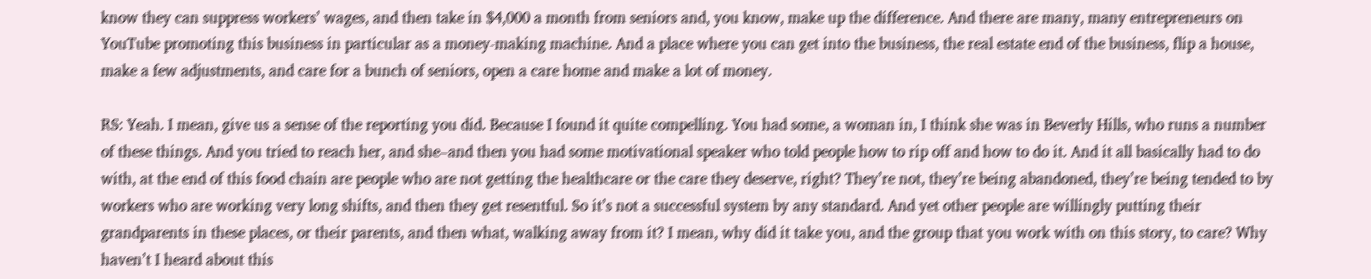know they can suppress workers’ wages, and then take in $4,000 a month from seniors and, you know, make up the difference. And there are many, many entrepreneurs on YouTube promoting this business in particular as a money-making machine. And a place where you can get into the business, the real estate end of the business, flip a house, make a few adjustments, and care for a bunch of seniors, open a care home and make a lot of money.

RS: Yeah. I mean, give us a sense of the reporting you did. Because I found it quite compelling. You had some, a woman in, I think she was in Beverly Hills, who runs a number of these things. And you tried to reach her, and she–and then you had some motivational speaker who told people how to rip off and how to do it. And it all basically had to do with, at the end of this food chain are people who are not getting the healthcare or the care they deserve, right? They’re not, they’re being abandoned, they’re being tended to by workers who are working very long shifts, and then they get resentful. So it’s not a successful system by any standard. And yet other people are willingly putting their grandparents in these places, or their parents, and then what, walking away from it? I mean, why did it take you, and the group that you work with on this story, to care? Why haven’t I heard about this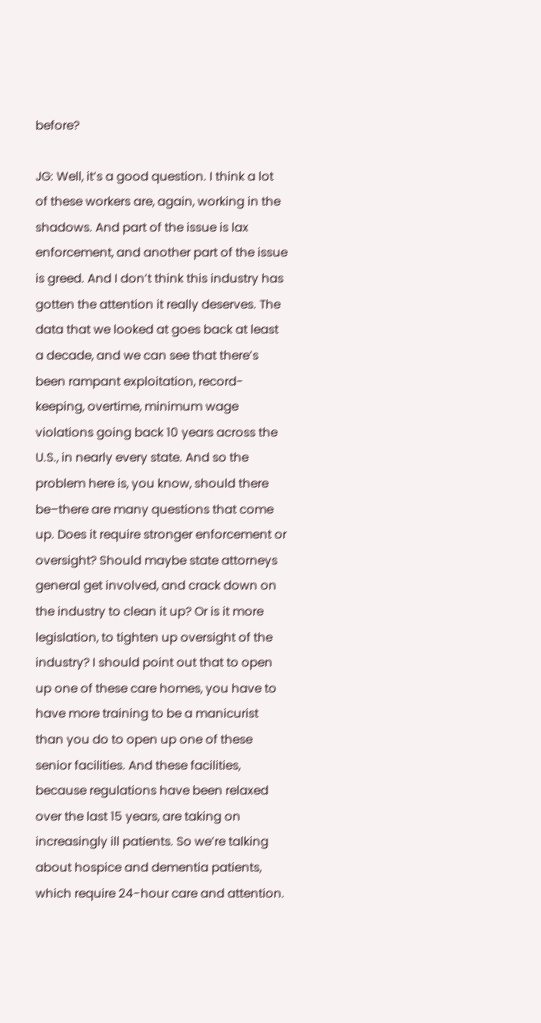before?

JG: Well, it’s a good question. I think a lot of these workers are, again, working in the shadows. And part of the issue is lax enforcement, and another part of the issue is greed. And I don’t think this industry has gotten the attention it really deserves. The data that we looked at goes back at least a decade, and we can see that there’s been rampant exploitation, record-keeping, overtime, minimum wage violations going back 10 years across the U.S., in nearly every state. And so the problem here is, you know, should there be–there are many questions that come up. Does it require stronger enforcement or oversight? Should maybe state attorneys general get involved, and crack down on the industry to clean it up? Or is it more legislation, to tighten up oversight of the industry? I should point out that to open up one of these care homes, you have to have more training to be a manicurist than you do to open up one of these senior facilities. And these facilities, because regulations have been relaxed over the last 15 years, are taking on increasingly ill patients. So we’re talking about hospice and dementia patients, which require 24-hour care and attention.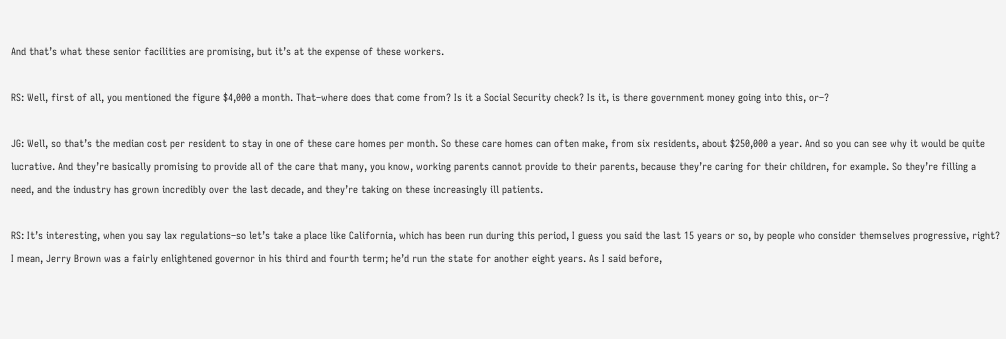And that’s what these senior facilities are promising, but it’s at the expense of these workers.

RS: Well, first of all, you mentioned the figure $4,000 a month. That–where does that come from? Is it a Social Security check? Is it, is there government money going into this, or–?

JG: Well, so that’s the median cost per resident to stay in one of these care homes per month. So these care homes can often make, from six residents, about $250,000 a year. And so you can see why it would be quite lucrative. And they’re basically promising to provide all of the care that many, you know, working parents cannot provide to their parents, because they’re caring for their children, for example. So they’re filling a need, and the industry has grown incredibly over the last decade, and they’re taking on these increasingly ill patients.

RS: It’s interesting, when you say lax regulations–so let’s take a place like California, which has been run during this period, I guess you said the last 15 years or so, by people who consider themselves progressive, right? I mean, Jerry Brown was a fairly enlightened governor in his third and fourth term; he’d run the state for another eight years. As I said before,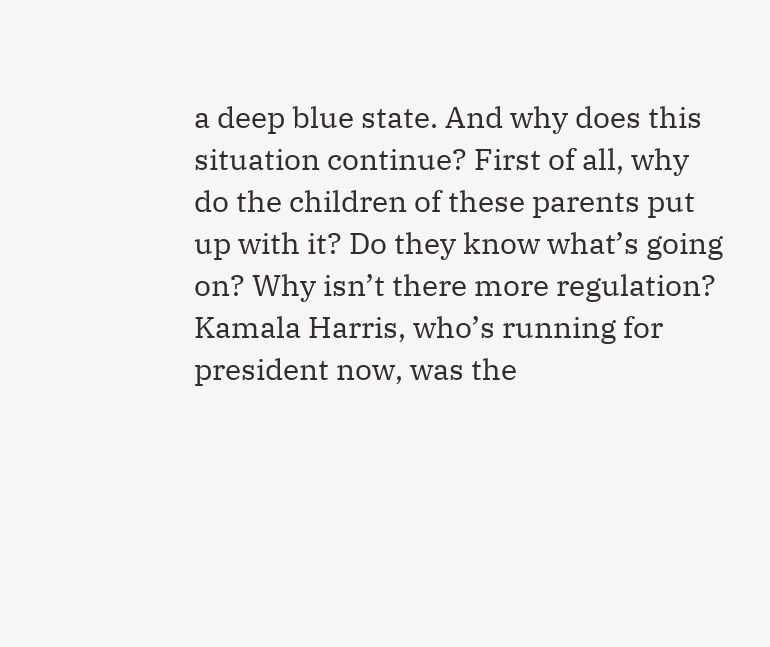a deep blue state. And why does this situation continue? First of all, why do the children of these parents put up with it? Do they know what’s going on? Why isn’t there more regulation? Kamala Harris, who’s running for president now, was the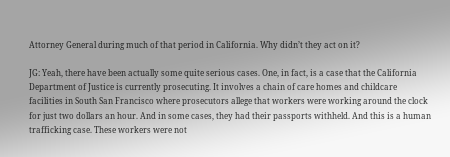Attorney General during much of that period in California. Why didn’t they act on it?

JG: Yeah, there have been actually some quite serious cases. One, in fact, is a case that the California Department of Justice is currently prosecuting. It involves a chain of care homes and childcare facilities in South San Francisco where prosecutors allege that workers were working around the clock for just two dollars an hour. And in some cases, they had their passports withheld. And this is a human trafficking case. These workers were not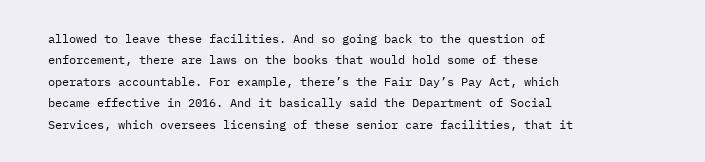allowed to leave these facilities. And so going back to the question of enforcement, there are laws on the books that would hold some of these operators accountable. For example, there’s the Fair Day’s Pay Act, which became effective in 2016. And it basically said the Department of Social Services, which oversees licensing of these senior care facilities, that it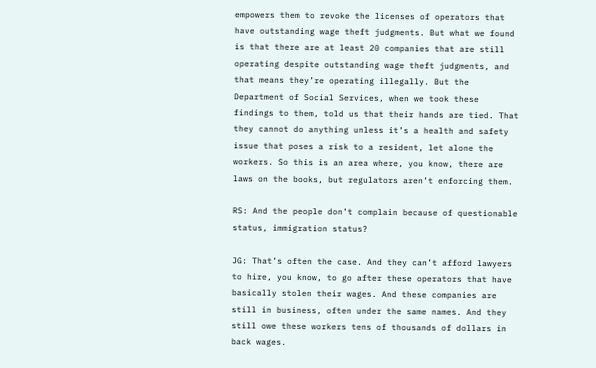empowers them to revoke the licenses of operators that have outstanding wage theft judgments. But what we found is that there are at least 20 companies that are still operating despite outstanding wage theft judgments, and that means they’re operating illegally. But the Department of Social Services, when we took these findings to them, told us that their hands are tied. That they cannot do anything unless it’s a health and safety issue that poses a risk to a resident, let alone the workers. So this is an area where, you know, there are laws on the books, but regulators aren’t enforcing them.

RS: And the people don’t complain because of questionable status, immigration status?

JG: That’s often the case. And they can’t afford lawyers to hire, you know, to go after these operators that have basically stolen their wages. And these companies are still in business, often under the same names. And they still owe these workers tens of thousands of dollars in back wages.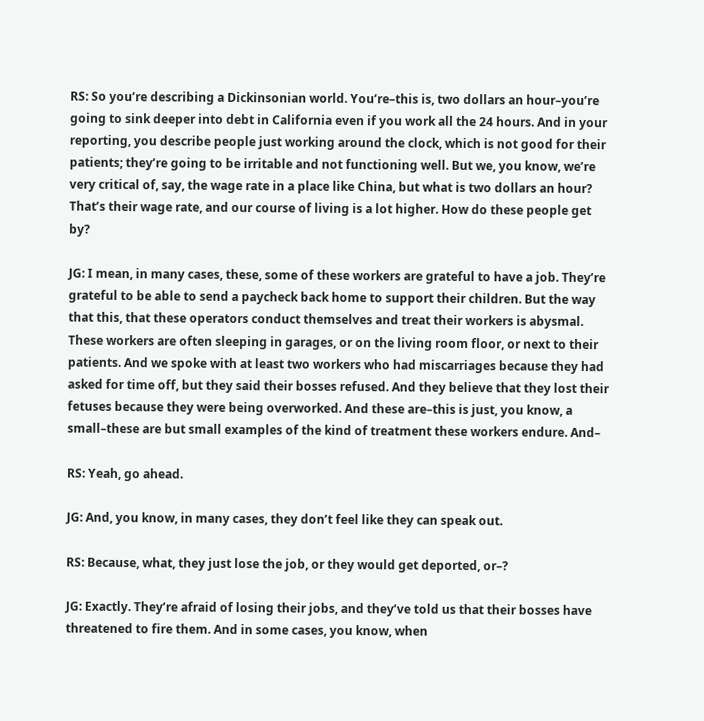RS: So you’re describing a Dickinsonian world. You’re–this is, two dollars an hour–you’re going to sink deeper into debt in California even if you work all the 24 hours. And in your reporting, you describe people just working around the clock, which is not good for their patients; they’re going to be irritable and not functioning well. But we, you know, we’re very critical of, say, the wage rate in a place like China, but what is two dollars an hour? That’s their wage rate, and our course of living is a lot higher. How do these people get by?

JG: I mean, in many cases, these, some of these workers are grateful to have a job. They’re grateful to be able to send a paycheck back home to support their children. But the way that this, that these operators conduct themselves and treat their workers is abysmal. These workers are often sleeping in garages, or on the living room floor, or next to their patients. And we spoke with at least two workers who had miscarriages because they had asked for time off, but they said their bosses refused. And they believe that they lost their fetuses because they were being overworked. And these are–this is just, you know, a small–these are but small examples of the kind of treatment these workers endure. And–

RS: Yeah, go ahead.

JG: And, you know, in many cases, they don’t feel like they can speak out.

RS: Because, what, they just lose the job, or they would get deported, or–?

JG: Exactly. They’re afraid of losing their jobs, and they’ve told us that their bosses have threatened to fire them. And in some cases, you know, when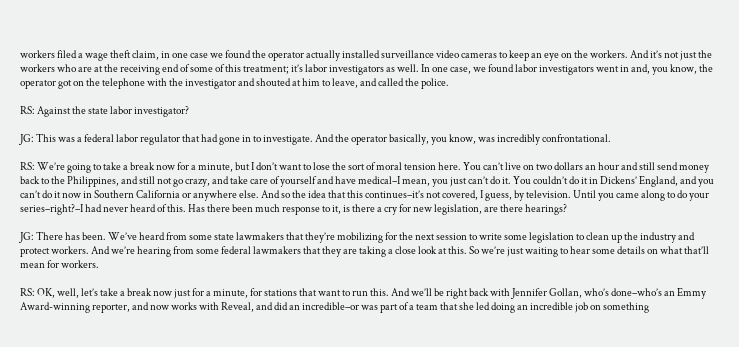workers filed a wage theft claim, in one case we found the operator actually installed surveillance video cameras to keep an eye on the workers. And it’s not just the workers who are at the receiving end of some of this treatment; it’s labor investigators as well. In one case, we found labor investigators went in and, you know, the operator got on the telephone with the investigator and shouted at him to leave, and called the police.

RS: Against the state labor investigator?

JG: This was a federal labor regulator that had gone in to investigate. And the operator basically, you know, was incredibly confrontational.

RS: We’re going to take a break now for a minute, but I don’t want to lose the sort of moral tension here. You can’t live on two dollars an hour and still send money back to the Philippines, and still not go crazy, and take care of yourself and have medical–I mean, you just can’t do it. You couldn’t do it in Dickens’ England, and you can’t do it now in Southern California or anywhere else. And so the idea that this continues–it’s not covered, I guess, by television. Until you came along to do your series–right?–I had never heard of this. Has there been much response to it, is there a cry for new legislation, are there hearings?

JG: There has been. We’ve heard from some state lawmakers that they’re mobilizing for the next session to write some legislation to clean up the industry and protect workers. And we’re hearing from some federal lawmakers that they are taking a close look at this. So we’re just waiting to hear some details on what that’ll mean for workers.

RS: OK, well, let’s take a break now just for a minute, for stations that want to run this. And we’ll be right back with Jennifer Gollan, who’s done–who’s an Emmy Award-winning reporter, and now works with Reveal, and did an incredible–or was part of a team that she led doing an incredible job on something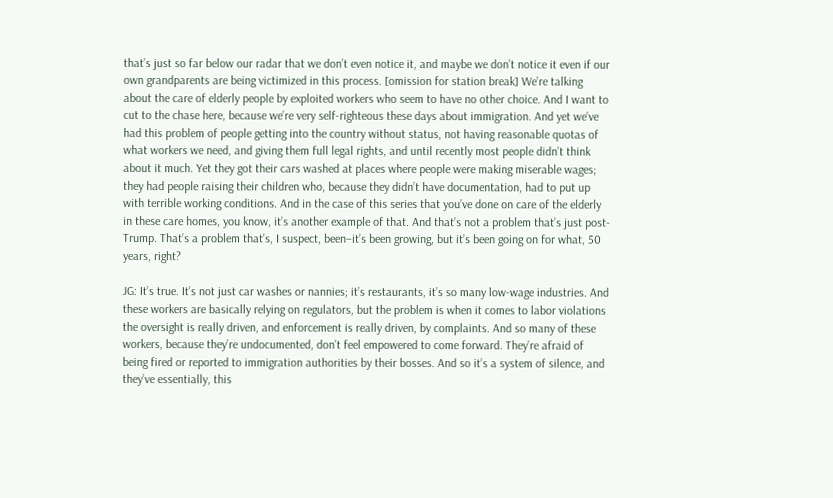that’s just so far below our radar that we don’t even notice it, and maybe we don’t notice it even if our own grandparents are being victimized in this process. [omission for station break] We’re talking about the care of elderly people by exploited workers who seem to have no other choice. And I want to cut to the chase here, because we’re very self-righteous these days about immigration. And yet we’ve had this problem of people getting into the country without status, not having reasonable quotas of what workers we need, and giving them full legal rights, and until recently most people didn’t think about it much. Yet they got their cars washed at places where people were making miserable wages; they had people raising their children who, because they didn’t have documentation, had to put up with terrible working conditions. And in the case of this series that you’ve done on care of the elderly in these care homes, you know, it’s another example of that. And that’s not a problem that’s just post-Trump. That’s a problem that’s, I suspect, been–it’s been growing, but it’s been going on for what, 50 years, right?

JG: It’s true. It’s not just car washes or nannies; it’s restaurants, it’s so many low-wage industries. And these workers are basically relying on regulators, but the problem is when it comes to labor violations the oversight is really driven, and enforcement is really driven, by complaints. And so many of these workers, because they’re undocumented, don’t feel empowered to come forward. They’re afraid of being fired or reported to immigration authorities by their bosses. And so it’s a system of silence, and they’ve essentially, this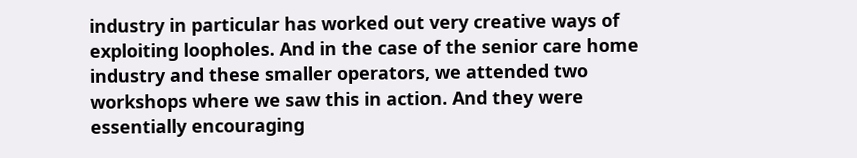industry in particular has worked out very creative ways of exploiting loopholes. And in the case of the senior care home industry and these smaller operators, we attended two workshops where we saw this in action. And they were essentially encouraging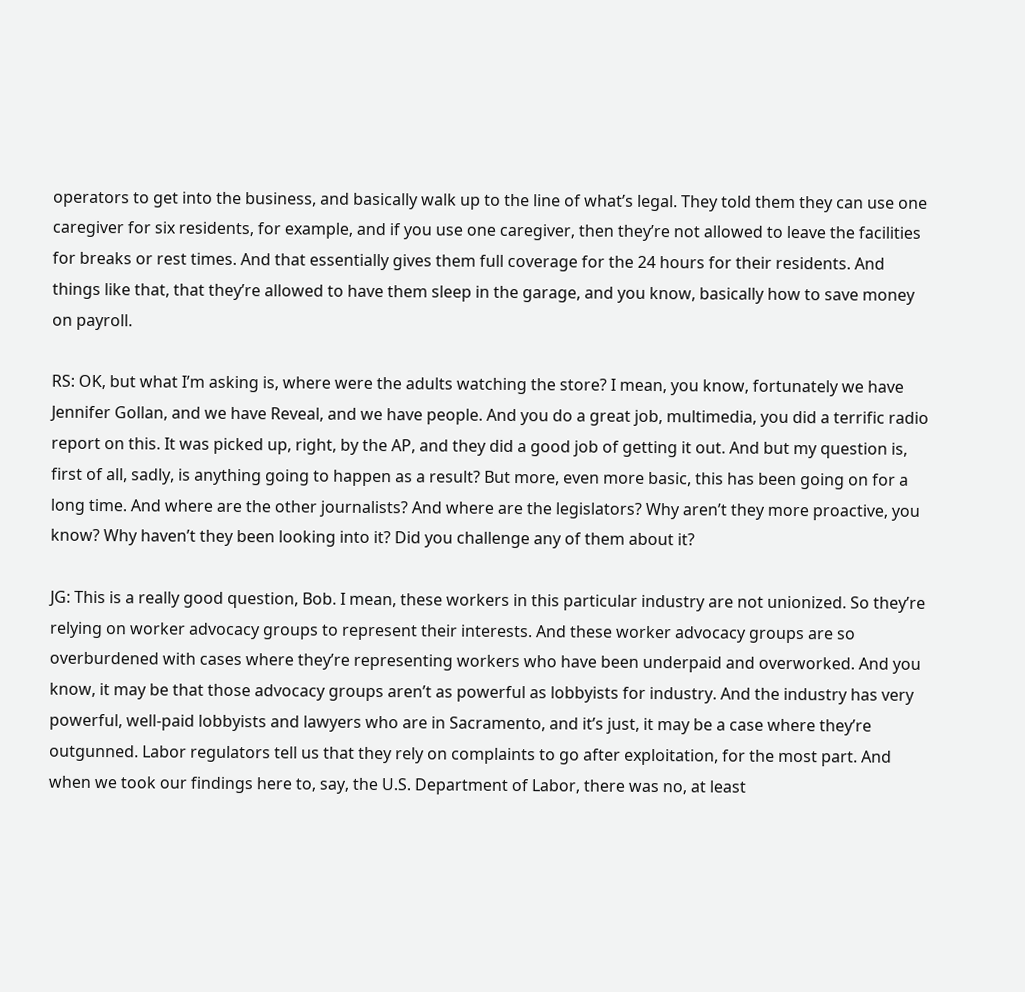operators to get into the business, and basically walk up to the line of what’s legal. They told them they can use one caregiver for six residents, for example, and if you use one caregiver, then they’re not allowed to leave the facilities for breaks or rest times. And that essentially gives them full coverage for the 24 hours for their residents. And things like that, that they’re allowed to have them sleep in the garage, and you know, basically how to save money on payroll.

RS: OK, but what I’m asking is, where were the adults watching the store? I mean, you know, fortunately we have Jennifer Gollan, and we have Reveal, and we have people. And you do a great job, multimedia, you did a terrific radio report on this. It was picked up, right, by the AP, and they did a good job of getting it out. And but my question is, first of all, sadly, is anything going to happen as a result? But more, even more basic, this has been going on for a long time. And where are the other journalists? And where are the legislators? Why aren’t they more proactive, you know? Why haven’t they been looking into it? Did you challenge any of them about it?

JG: This is a really good question, Bob. I mean, these workers in this particular industry are not unionized. So they’re relying on worker advocacy groups to represent their interests. And these worker advocacy groups are so overburdened with cases where they’re representing workers who have been underpaid and overworked. And you know, it may be that those advocacy groups aren’t as powerful as lobbyists for industry. And the industry has very powerful, well-paid lobbyists and lawyers who are in Sacramento, and it’s just, it may be a case where they’re outgunned. Labor regulators tell us that they rely on complaints to go after exploitation, for the most part. And when we took our findings here to, say, the U.S. Department of Labor, there was no, at least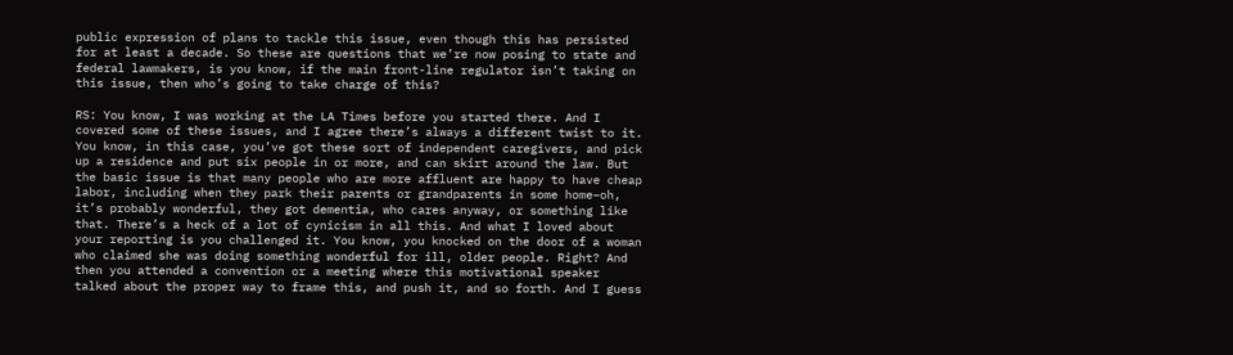public expression of plans to tackle this issue, even though this has persisted for at least a decade. So these are questions that we’re now posing to state and federal lawmakers, is you know, if the main front-line regulator isn’t taking on this issue, then who’s going to take charge of this?

RS: You know, I was working at the LA Times before you started there. And I covered some of these issues, and I agree there’s always a different twist to it. You know, in this case, you’ve got these sort of independent caregivers, and pick up a residence and put six people in or more, and can skirt around the law. But the basic issue is that many people who are more affluent are happy to have cheap labor, including when they park their parents or grandparents in some home–oh, it’s probably wonderful, they got dementia, who cares anyway, or something like that. There’s a heck of a lot of cynicism in all this. And what I loved about your reporting is you challenged it. You know, you knocked on the door of a woman who claimed she was doing something wonderful for ill, older people. Right? And then you attended a convention or a meeting where this motivational speaker talked about the proper way to frame this, and push it, and so forth. And I guess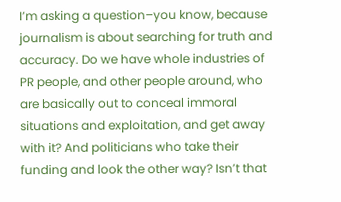I’m asking a question–you know, because journalism is about searching for truth and accuracy. Do we have whole industries of PR people, and other people around, who are basically out to conceal immoral situations and exploitation, and get away with it? And politicians who take their funding and look the other way? Isn’t that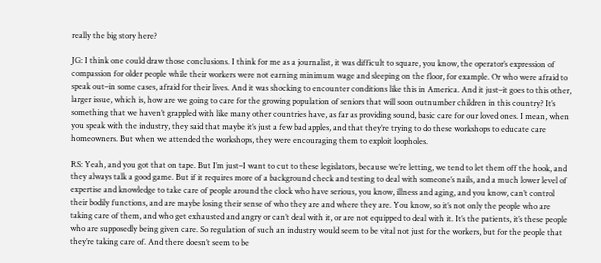really the big story here?

JG: I think one could draw those conclusions. I think for me as a journalist, it was difficult to square, you know, the operator’s expression of compassion for older people while their workers were not earning minimum wage and sleeping on the floor, for example. Or who were afraid to speak out–in some cases, afraid for their lives. And it was shocking to encounter conditions like this in America. And it just–it goes to this other, larger issue, which is, how are we going to care for the growing population of seniors that will soon outnumber children in this country? It’s something that we haven’t grappled with like many other countries have, as far as providing sound, basic care for our loved ones. I mean, when you speak with the industry, they said that maybe it’s just a few bad apples, and that they’re trying to do these workshops to educate care homeowners. But when we attended the workshops, they were encouraging them to exploit loopholes.

RS: Yeah, and you got that on tape. But I’m just–I want to cut to these legislators, because we’re letting, we tend to let them off the hook, and they always talk a good game. But if it requires more of a background check and testing to deal with someone’s nails, and a much lower level of expertise and knowledge to take care of people around the clock who have serious, you know, illness and aging, and you know, can’t control their bodily functions, and are maybe losing their sense of who they are and where they are. You know, so it’s not only the people who are taking care of them, and who get exhausted and angry or can’t deal with it, or are not equipped to deal with it. It’s the patients, it’s these people who are supposedly being given care. So regulation of such an industry would seem to be vital not just for the workers, but for the people that they’re taking care of. And there doesn’t seem to be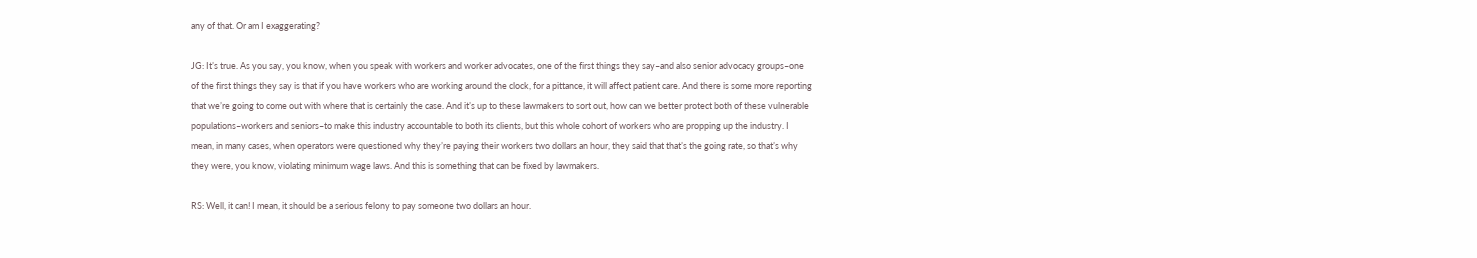any of that. Or am I exaggerating?

JG: It’s true. As you say, you know, when you speak with workers and worker advocates, one of the first things they say–and also senior advocacy groups–one of the first things they say is that if you have workers who are working around the clock, for a pittance, it will affect patient care. And there is some more reporting that we’re going to come out with where that is certainly the case. And it’s up to these lawmakers to sort out, how can we better protect both of these vulnerable populations–workers and seniors–to make this industry accountable to both its clients, but this whole cohort of workers who are propping up the industry. I mean, in many cases, when operators were questioned why they’re paying their workers two dollars an hour, they said that that’s the going rate, so that’s why they were, you know, violating minimum wage laws. And this is something that can be fixed by lawmakers.

RS: Well, it can! I mean, it should be a serious felony to pay someone two dollars an hour.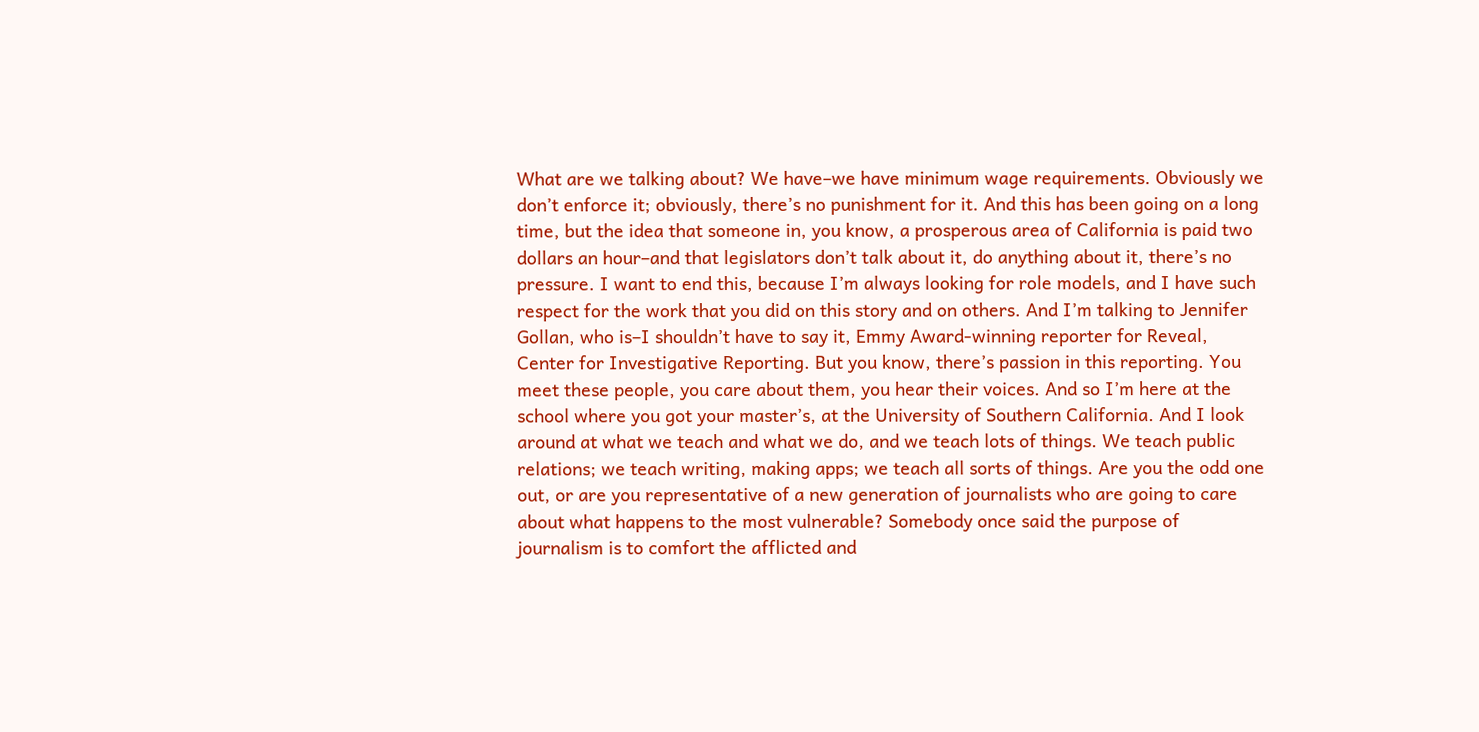What are we talking about? We have–we have minimum wage requirements. Obviously we don’t enforce it; obviously, there’s no punishment for it. And this has been going on a long time, but the idea that someone in, you know, a prosperous area of California is paid two dollars an hour–and that legislators don’t talk about it, do anything about it, there’s no pressure. I want to end this, because I’m always looking for role models, and I have such respect for the work that you did on this story and on others. And I’m talking to Jennifer Gollan, who is–I shouldn’t have to say it, Emmy Award-winning reporter for Reveal, Center for Investigative Reporting. But you know, there’s passion in this reporting. You meet these people, you care about them, you hear their voices. And so I’m here at the school where you got your master’s, at the University of Southern California. And I look around at what we teach and what we do, and we teach lots of things. We teach public relations; we teach writing, making apps; we teach all sorts of things. Are you the odd one out, or are you representative of a new generation of journalists who are going to care about what happens to the most vulnerable? Somebody once said the purpose of journalism is to comfort the afflicted and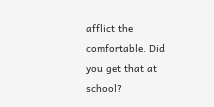afflict the comfortable. Did you get that at school?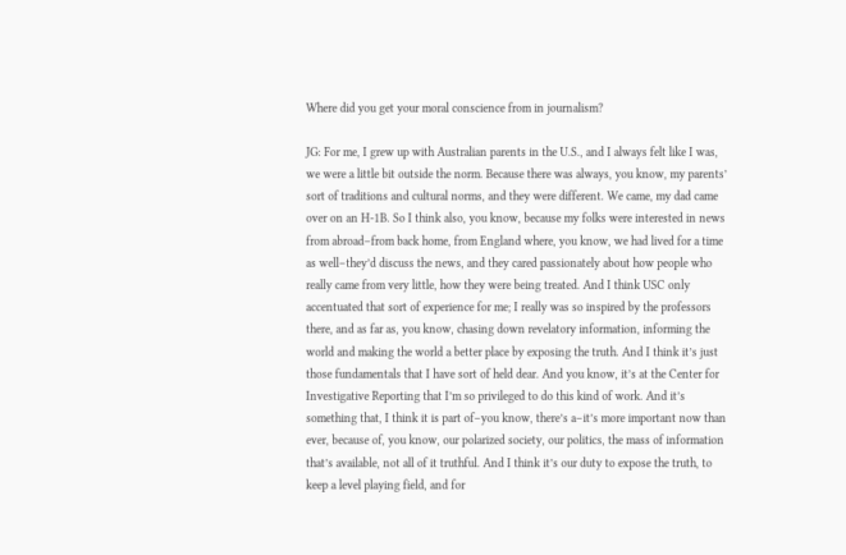Where did you get your moral conscience from in journalism?

JG: For me, I grew up with Australian parents in the U.S., and I always felt like I was, we were a little bit outside the norm. Because there was always, you know, my parents’ sort of traditions and cultural norms, and they were different. We came, my dad came over on an H-1B. So I think also, you know, because my folks were interested in news from abroad–from back home, from England where, you know, we had lived for a time as well–they’d discuss the news, and they cared passionately about how people who really came from very little, how they were being treated. And I think USC only accentuated that sort of experience for me; I really was so inspired by the professors there, and as far as, you know, chasing down revelatory information, informing the world and making the world a better place by exposing the truth. And I think it’s just those fundamentals that I have sort of held dear. And you know, it’s at the Center for Investigative Reporting that I’m so privileged to do this kind of work. And it’s something that, I think it is part of–you know, there’s a–it’s more important now than ever, because of, you know, our polarized society, our politics, the mass of information that’s available, not all of it truthful. And I think it’s our duty to expose the truth, to keep a level playing field, and for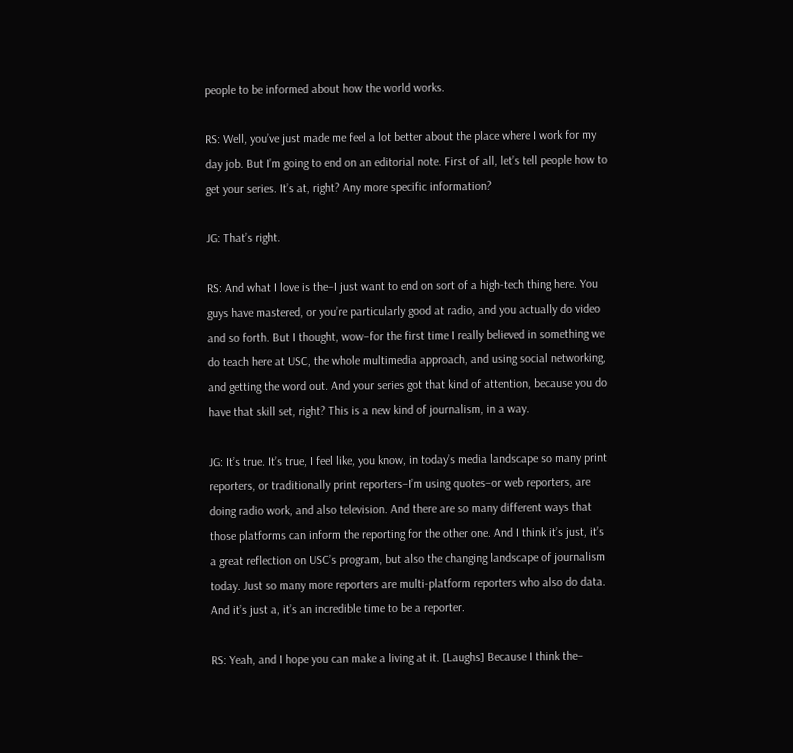people to be informed about how the world works.

RS: Well, you’ve just made me feel a lot better about the place where I work for my day job. But I’m going to end on an editorial note. First of all, let’s tell people how to get your series. It’s at, right? Any more specific information?

JG: That’s right.

RS: And what I love is the–I just want to end on sort of a high-tech thing here. You guys have mastered, or you’re particularly good at radio, and you actually do video and so forth. But I thought, wow–for the first time I really believed in something we do teach here at USC, the whole multimedia approach, and using social networking, and getting the word out. And your series got that kind of attention, because you do have that skill set, right? This is a new kind of journalism, in a way.

JG: It’s true. It’s true, I feel like, you know, in today’s media landscape so many print reporters, or traditionally print reporters–I’m using quotes–or web reporters, are doing radio work, and also television. And there are so many different ways that those platforms can inform the reporting for the other one. And I think it’s just, it’s a great reflection on USC’s program, but also the changing landscape of journalism today. Just so many more reporters are multi-platform reporters who also do data. And it’s just a, it’s an incredible time to be a reporter.

RS: Yeah, and I hope you can make a living at it. [Laughs] Because I think the–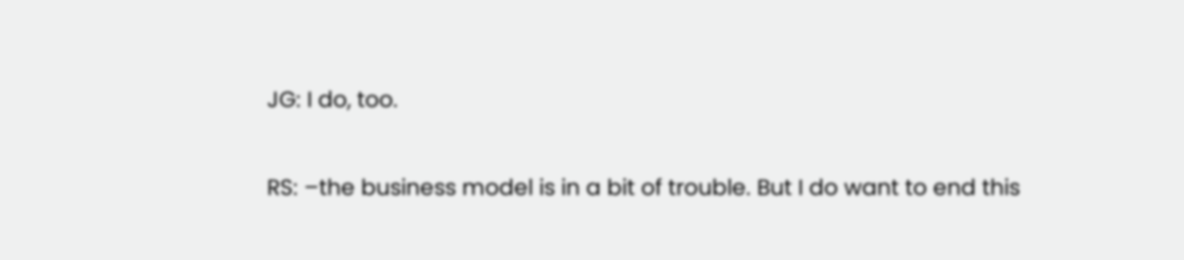JG: I do, too.

RS: –the business model is in a bit of trouble. But I do want to end this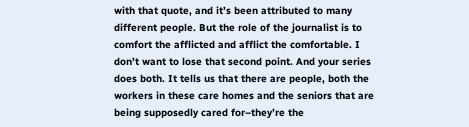with that quote, and it’s been attributed to many different people. But the role of the journalist is to comfort the afflicted and afflict the comfortable. I don’t want to lose that second point. And your series does both. It tells us that there are people, both the workers in these care homes and the seniors that are being supposedly cared for–they’re the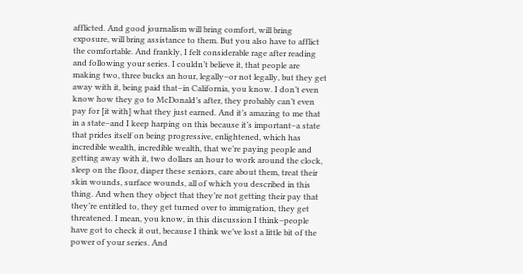afflicted. And good journalism will bring comfort, will bring exposure, will bring assistance to them. But you also have to afflict the comfortable. And frankly, I felt considerable rage after reading and following your series. I couldn’t believe it, that people are making two, three bucks an hour, legally–or not legally, but they get away with it, being paid that–in California, you know. I don’t even know how they go to McDonald’s after, they probably can’t even pay for [it with] what they just earned. And it’s amazing to me that in a state–and I keep harping on this because it’s important–a state that prides itself on being progressive, enlightened, which has incredible wealth, incredible wealth, that we’re paying people and getting away with it, two dollars an hour to work around the clock, sleep on the floor, diaper these seniors, care about them, treat their skin wounds, surface wounds, all of which you described in this thing. And when they object that they’re not getting their pay that they’re entitled to, they get turned over to immigration, they get threatened. I mean, you know, in this discussion I think–people have got to check it out, because I think we’ve lost a little bit of the power of your series. And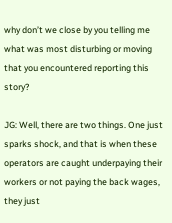why don’t we close by you telling me what was most disturbing or moving that you encountered reporting this story?

JG: Well, there are two things. One just sparks shock, and that is when these operators are caught underpaying their workers or not paying the back wages, they just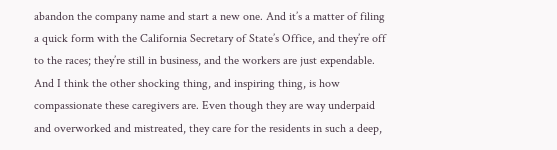abandon the company name and start a new one. And it’s a matter of filing a quick form with the California Secretary of State’s Office, and they’re off to the races; they’re still in business, and the workers are just expendable. And I think the other shocking thing, and inspiring thing, is how compassionate these caregivers are. Even though they are way underpaid and overworked and mistreated, they care for the residents in such a deep,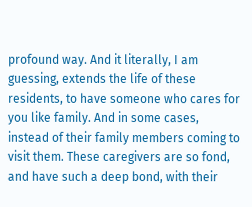profound way. And it literally, I am guessing, extends the life of these residents, to have someone who cares for you like family. And in some cases, instead of their family members coming to visit them. These caregivers are so fond, and have such a deep bond, with their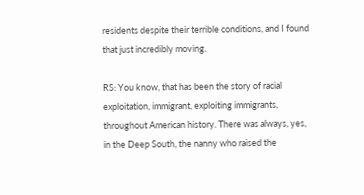residents despite their terrible conditions, and I found that just incredibly moving.

RS: You know, that has been the story of racial exploitation, immigrant, exploiting immigrants, throughout American history. There was always, yes, in the Deep South, the nanny who raised the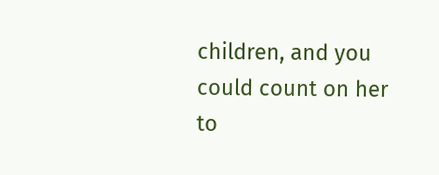children, and you could count on her to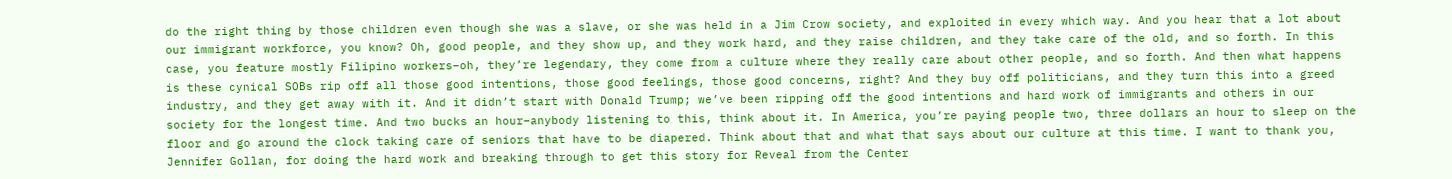do the right thing by those children even though she was a slave, or she was held in a Jim Crow society, and exploited in every which way. And you hear that a lot about our immigrant workforce, you know? Oh, good people, and they show up, and they work hard, and they raise children, and they take care of the old, and so forth. In this case, you feature mostly Filipino workers–oh, they’re legendary, they come from a culture where they really care about other people, and so forth. And then what happens is these cynical SOBs rip off all those good intentions, those good feelings, those good concerns, right? And they buy off politicians, and they turn this into a greed industry, and they get away with it. And it didn’t start with Donald Trump; we’ve been ripping off the good intentions and hard work of immigrants and others in our society for the longest time. And two bucks an hour–anybody listening to this, think about it. In America, you’re paying people two, three dollars an hour to sleep on the floor and go around the clock taking care of seniors that have to be diapered. Think about that and what that says about our culture at this time. I want to thank you, Jennifer Gollan, for doing the hard work and breaking through to get this story for Reveal from the Center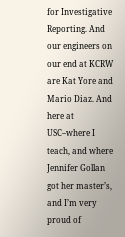for Investigative Reporting. And our engineers on our end at KCRW are Kat Yore and Mario Diaz. And here at USC–where I teach, and where Jennifer Gollan got her master’s, and I’m very proud of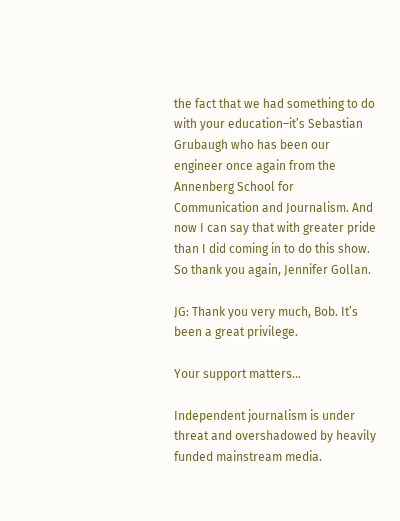the fact that we had something to do with your education–it’s Sebastian Grubaugh who has been our engineer once again from the Annenberg School for Communication and Journalism. And now I can say that with greater pride than I did coming in to do this show. So thank you again, Jennifer Gollan.

JG: Thank you very much, Bob. It’s been a great privilege.

Your support matters…

Independent journalism is under threat and overshadowed by heavily funded mainstream media.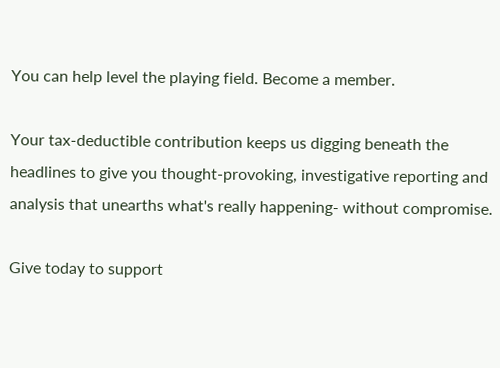You can help level the playing field. Become a member.

Your tax-deductible contribution keeps us digging beneath the headlines to give you thought-provoking, investigative reporting and analysis that unearths what's really happening- without compromise.

Give today to support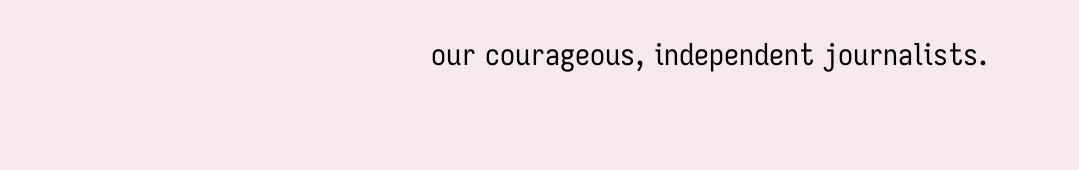our courageous, independent journalists.